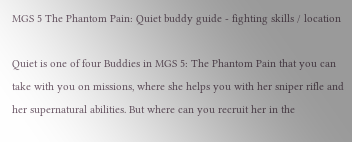MGS 5 The Phantom Pain: Quiet buddy guide - fighting skills / location

Quiet is one of four Buddies in MGS 5: The Phantom Pain that you can take with you on missions, where she helps you with her sniper rifle and her supernatural abilities. But where can you recruit her in the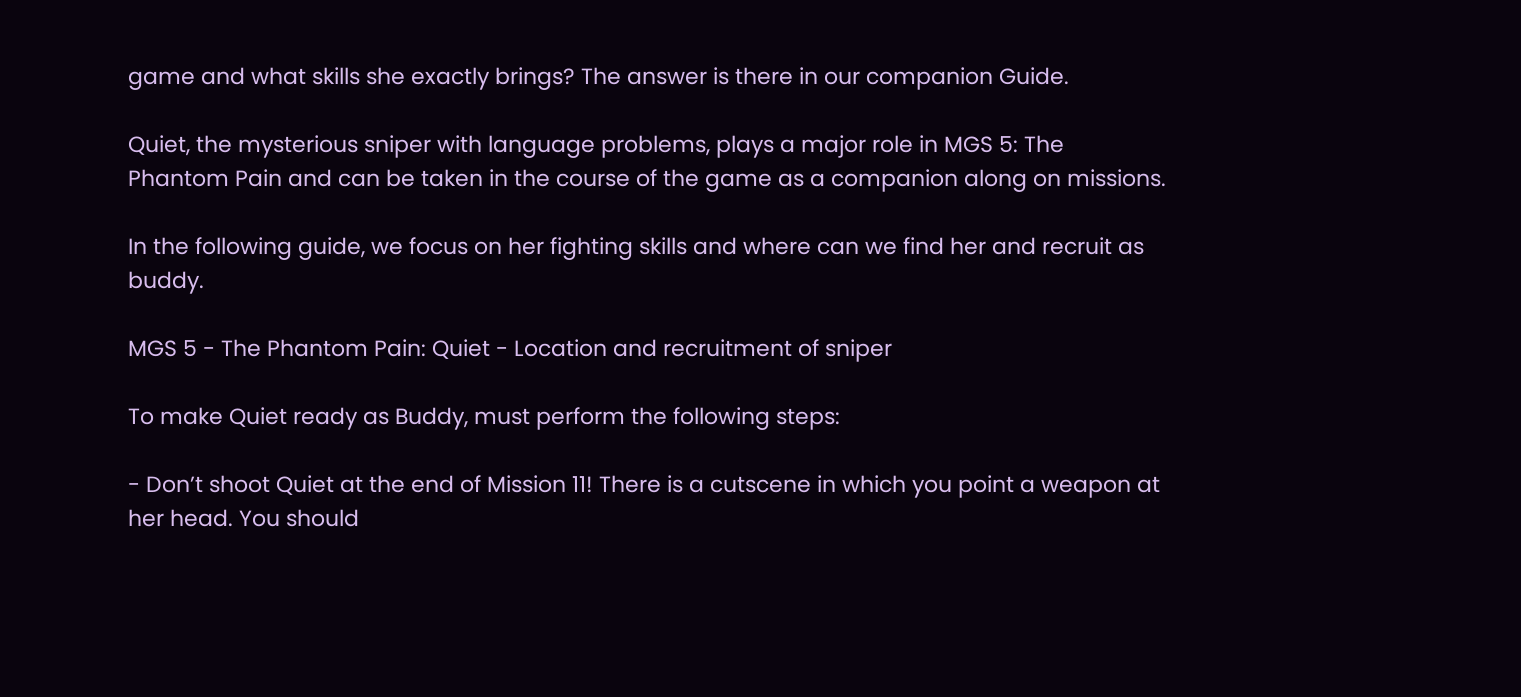game and what skills she exactly brings? The answer is there in our companion Guide.

Quiet, the mysterious sniper with language problems, plays a major role in MGS 5: The Phantom Pain and can be taken in the course of the game as a companion along on missions.

In the following guide, we focus on her fighting skills and where can we find her and recruit as buddy.

MGS 5 - The Phantom Pain: Quiet - Location and recruitment of sniper

To make Quiet ready as Buddy, must perform the following steps:

- Don’t shoot Quiet at the end of Mission 11! There is a cutscene in which you point a weapon at her head. You should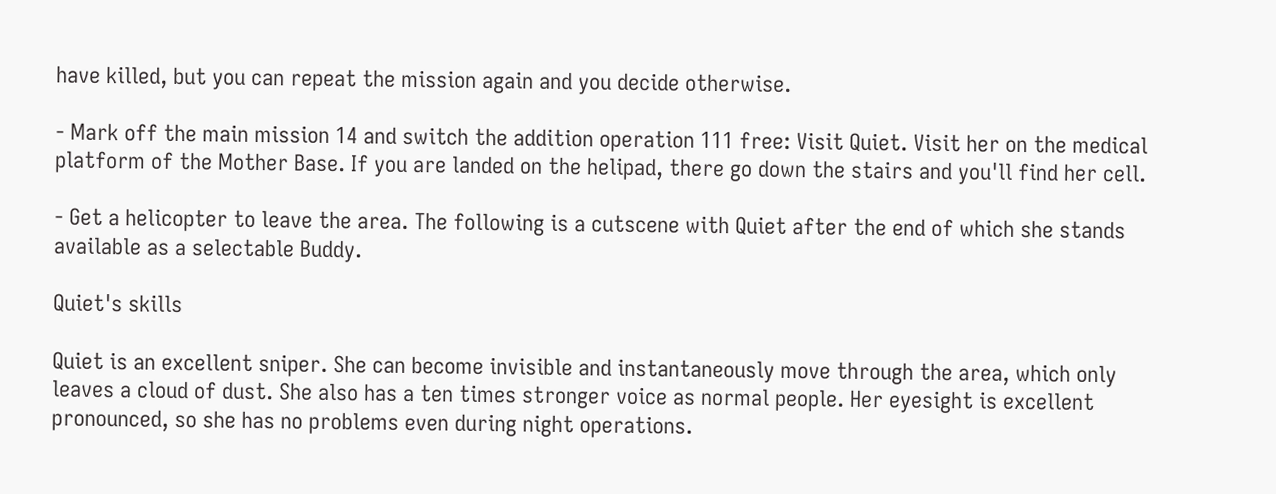have killed, but you can repeat the mission again and you decide otherwise.

- Mark off the main mission 14 and switch the addition operation 111 free: Visit Quiet. Visit her on the medical platform of the Mother Base. If you are landed on the helipad, there go down the stairs and you'll find her cell.

- Get a helicopter to leave the area. The following is a cutscene with Quiet after the end of which she stands available as a selectable Buddy.

Quiet's skills

Quiet is an excellent sniper. She can become invisible and instantaneously move through the area, which only leaves a cloud of dust. She also has a ten times stronger voice as normal people. Her eyesight is excellent pronounced, so she has no problems even during night operations.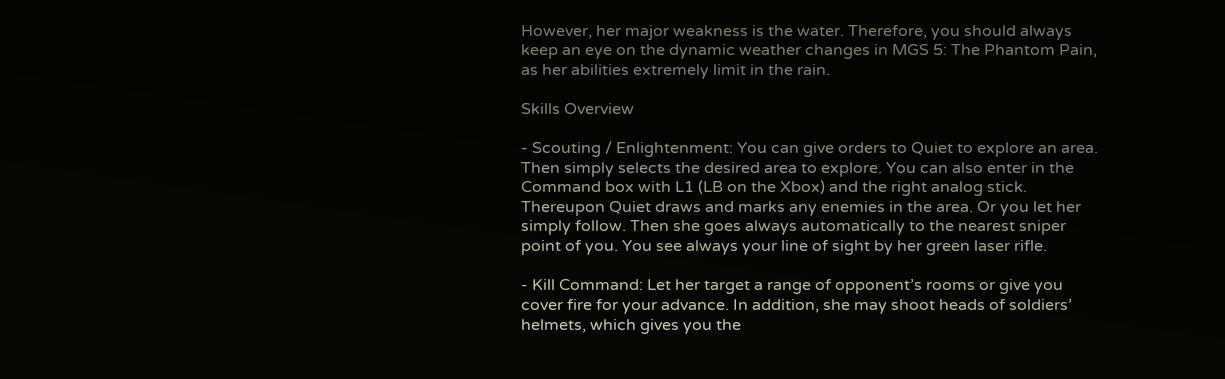However, her major weakness is the water. Therefore, you should always keep an eye on the dynamic weather changes in MGS 5: The Phantom Pain, as her abilities extremely limit in the rain.

Skills Overview

- Scouting / Enlightenment: You can give orders to Quiet to explore an area. Then simply selects the desired area to explore. You can also enter in the Command box with L1 (LB on the Xbox) and the right analog stick. Thereupon Quiet draws and marks any enemies in the area. Or you let her simply follow. Then she goes always automatically to the nearest sniper point of you. You see always your line of sight by her green laser rifle.

- Kill Command: Let her target a range of opponent’s rooms or give you cover fire for your advance. In addition, she may shoot heads of soldiers’ helmets, which gives you the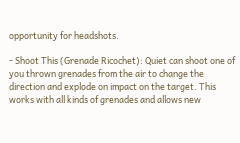opportunity for headshots.

- Shoot This (Grenade Ricochet): Quiet can shoot one of you thrown grenades from the air to change the direction and explode on impact on the target. This works with all kinds of grenades and allows new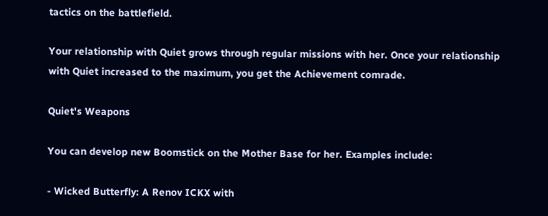tactics on the battlefield.

Your relationship with Quiet grows through regular missions with her. Once your relationship with Quiet increased to the maximum, you get the Achievement comrade.

Quiet's Weapons

You can develop new Boomstick on the Mother Base for her. Examples include:

- Wicked Butterfly: A Renov ICKX with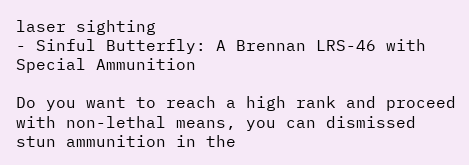laser sighting
- Sinful Butterfly: A Brennan LRS-46 with Special Ammunition

Do you want to reach a high rank and proceed with non-lethal means, you can dismissed stun ammunition in the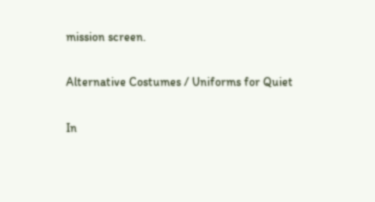mission screen.

Alternative Costumes / Uniforms for Quiet

In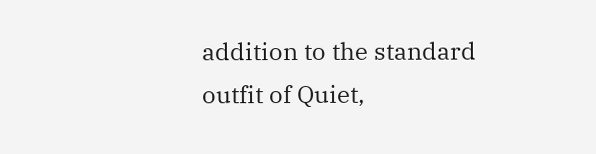addition to the standard outfit of Quiet,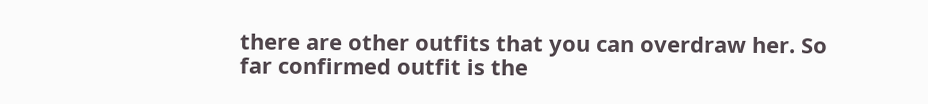there are other outfits that you can overdraw her. So far confirmed outfit is the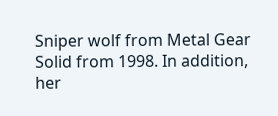Sniper wolf from Metal Gear Solid from 1998. In addition, her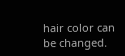hair color can be changed.